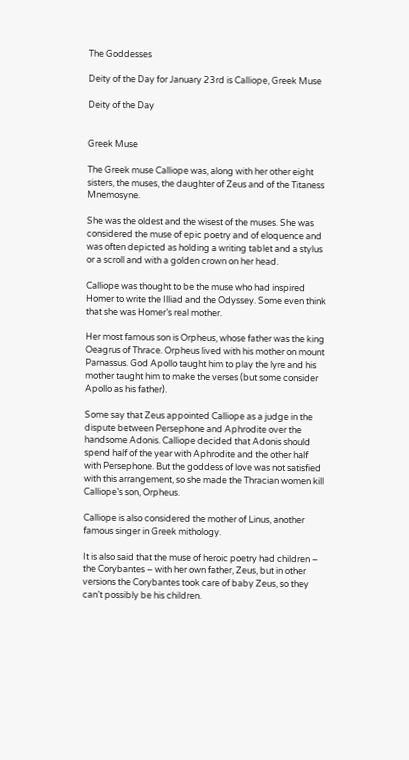The Goddesses

Deity of the Day for January 23rd is Calliope, Greek Muse

Deity of the Day


Greek Muse

The Greek muse Calliope was, along with her other eight sisters, the muses, the daughter of Zeus and of the Titaness Mnemosyne.

She was the oldest and the wisest of the muses. She was considered the muse of epic poetry and of eloquence and was often depicted as holding a writing tablet and a stylus or a scroll and with a golden crown on her head.

Calliope was thought to be the muse who had inspired Homer to write the Illiad and the Odyssey. Some even think that she was Homer’s real mother.

Her most famous son is Orpheus, whose father was the king Oeagrus of Thrace. Orpheus lived with his mother on mount Parnassus. God Apollo taught him to play the lyre and his mother taught him to make the verses (but some consider Apollo as his father).

Some say that Zeus appointed Calliope as a judge in the dispute between Persephone and Aphrodite over the handsome Adonis. Calliope decided that Adonis should spend half of the year with Aphrodite and the other half with Persephone. But the goddess of love was not satisfied with this arrangement, so she made the Thracian women kill Calliope’s son, Orpheus.

Calliope is also considered the mother of Linus, another famous singer in Greek mithology.

It is also said that the muse of heroic poetry had children – the Corybantes – with her own father, Zeus, but in other versions the Corybantes took care of baby Zeus, so they can’t possibly be his children.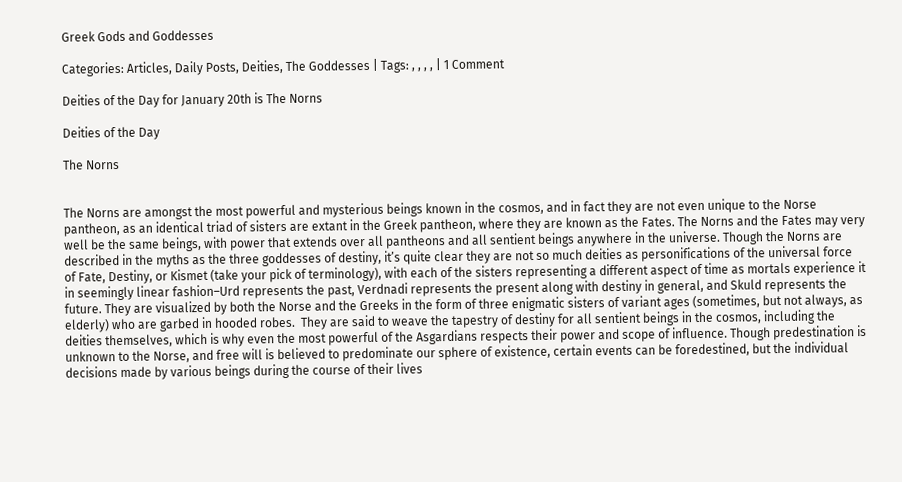Greek Gods and Goddesses

Categories: Articles, Daily Posts, Deities, The Goddesses | Tags: , , , , | 1 Comment

Deities of the Day for January 20th is The Norns

Deities of the Day

The Norns


The Norns are amongst the most powerful and mysterious beings known in the cosmos, and in fact they are not even unique to the Norse pantheon, as an identical triad of sisters are extant in the Greek pantheon, where they are known as the Fates. The Norns and the Fates may very well be the same beings, with power that extends over all pantheons and all sentient beings anywhere in the universe. Though the Norns are described in the myths as the three goddesses of destiny, it’s quite clear they are not so much deities as personifications of the universal force of Fate, Destiny, or Kismet (take your pick of terminology), with each of the sisters representing a different aspect of time as mortals experience it in seemingly linear fashion–Urd represents the past, Verdnadi represents the present along with destiny in general, and Skuld represents the future. They are visualized by both the Norse and the Greeks in the form of three enigmatic sisters of variant ages (sometimes, but not always, as elderly) who are garbed in hooded robes.  They are said to weave the tapestry of destiny for all sentient beings in the cosmos, including the deities themselves, which is why even the most powerful of the Asgardians respects their power and scope of influence. Though predestination is unknown to the Norse, and free will is believed to predominate our sphere of existence, certain events can be foredestined, but the individual decisions made by various beings during the course of their lives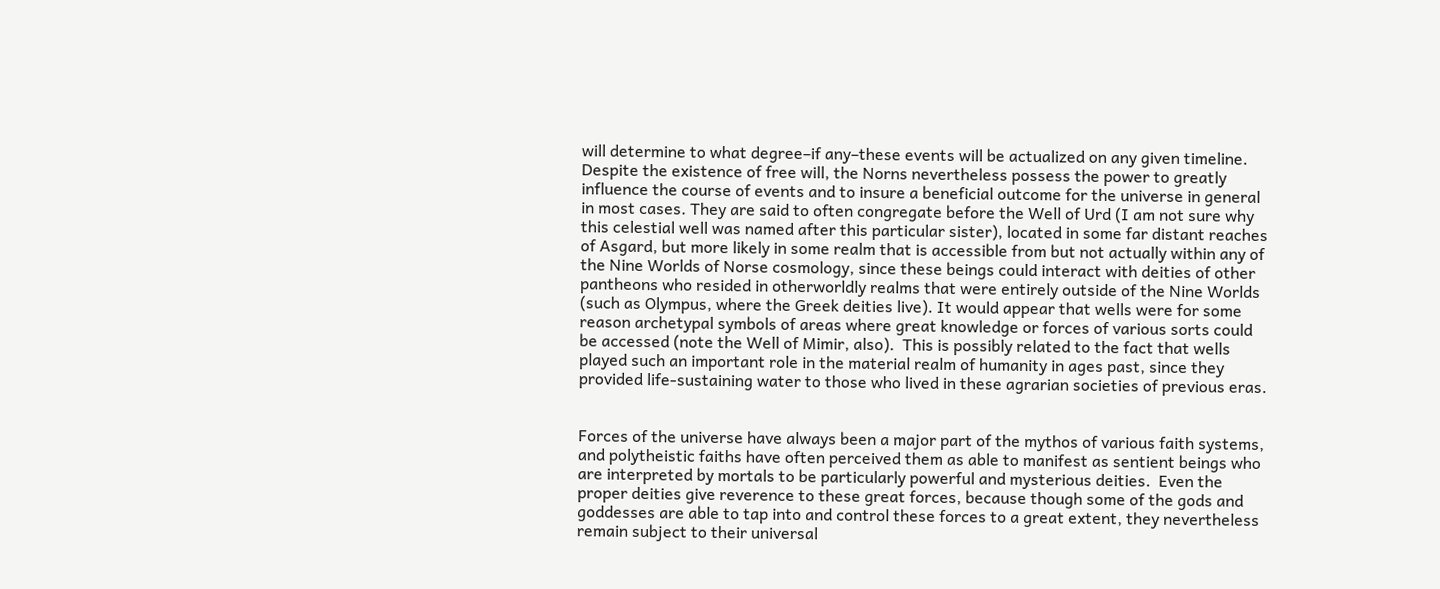will determine to what degree–if any–these events will be actualized on any given timeline. Despite the existence of free will, the Norns nevertheless possess the power to greatly influence the course of events and to insure a beneficial outcome for the universe in general in most cases. They are said to often congregate before the Well of Urd (I am not sure why this celestial well was named after this particular sister), located in some far distant reaches of Asgard, but more likely in some realm that is accessible from but not actually within any of the Nine Worlds of Norse cosmology, since these beings could interact with deities of other pantheons who resided in otherworldly realms that were entirely outside of the Nine Worlds (such as Olympus, where the Greek deities live). It would appear that wells were for some reason archetypal symbols of areas where great knowledge or forces of various sorts could be accessed (note the Well of Mimir, also).  This is possibly related to the fact that wells played such an important role in the material realm of humanity in ages past, since they provided life-sustaining water to those who lived in these agrarian societies of previous eras.


Forces of the universe have always been a major part of the mythos of various faith systems, and polytheistic faiths have often perceived them as able to manifest as sentient beings who are interpreted by mortals to be particularly powerful and mysterious deities.  Even the proper deities give reverence to these great forces, because though some of the gods and goddesses are able to tap into and control these forces to a great extent, they nevertheless remain subject to their universal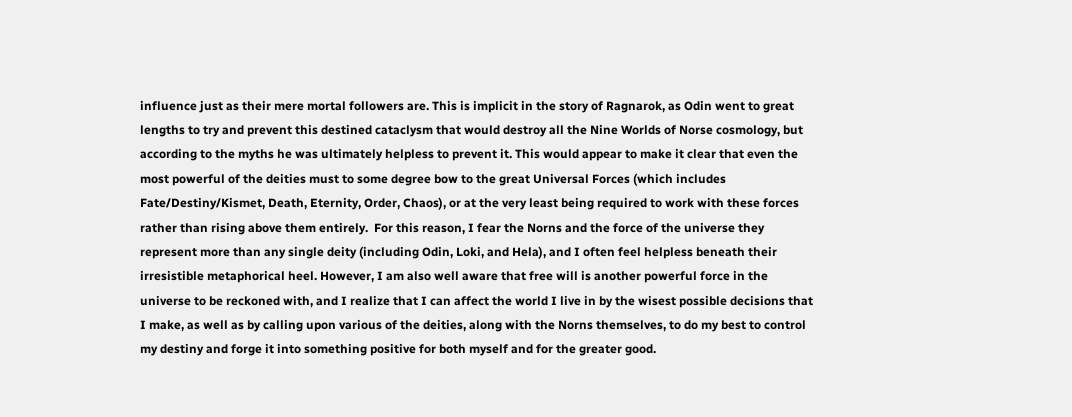influence just as their mere mortal followers are. This is implicit in the story of Ragnarok, as Odin went to great lengths to try and prevent this destined cataclysm that would destroy all the Nine Worlds of Norse cosmology, but according to the myths he was ultimately helpless to prevent it. This would appear to make it clear that even the most powerful of the deities must to some degree bow to the great Universal Forces (which includes Fate/Destiny/Kismet, Death, Eternity, Order, Chaos), or at the very least being required to work with these forces rather than rising above them entirely.  For this reason, I fear the Norns and the force of the universe they represent more than any single deity (including Odin, Loki, and Hela), and I often feel helpless beneath their irresistible metaphorical heel. However, I am also well aware that free will is another powerful force in the universe to be reckoned with, and I realize that I can affect the world I live in by the wisest possible decisions that I make, as well as by calling upon various of the deities, along with the Norns themselves, to do my best to control my destiny and forge it into something positive for both myself and for the greater good.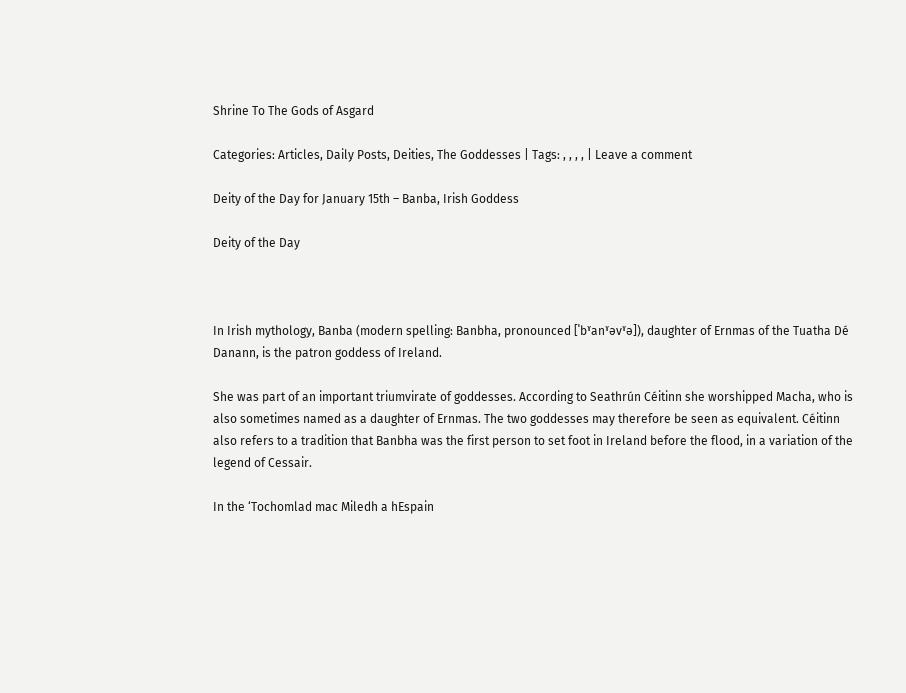Shrine To The Gods of Asgard

Categories: Articles, Daily Posts, Deities, The Goddesses | Tags: , , , , | Leave a comment

Deity of the Day for January 15th – Banba, Irish Goddess

Deity of the Day



In Irish mythology, Banba (modern spelling: Banbha, pronounced [ˈbˠanˠəvˠə]), daughter of Ernmas of the Tuatha Dé Danann, is the patron goddess of Ireland.

She was part of an important triumvirate of goddesses. According to Seathrún Céitinn she worshipped Macha, who is also sometimes named as a daughter of Ernmas. The two goddesses may therefore be seen as equivalent. Céitinn also refers to a tradition that Banbha was the first person to set foot in Ireland before the flood, in a variation of the legend of Cessair.

In the ‘Tochomlad mac Miledh a hEspain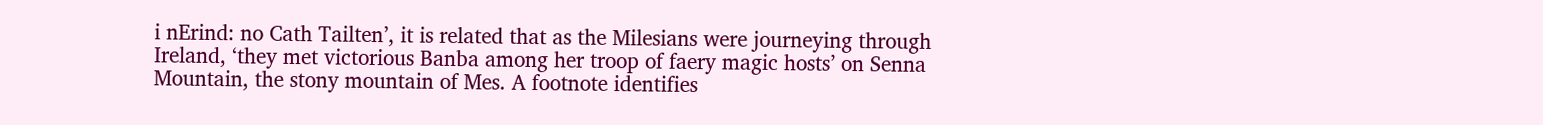i nErind: no Cath Tailten’, it is related that as the Milesians were journeying through Ireland, ‘they met victorious Banba among her troop of faery magic hosts’ on Senna Mountain, the stony mountain of Mes. A footnote identifies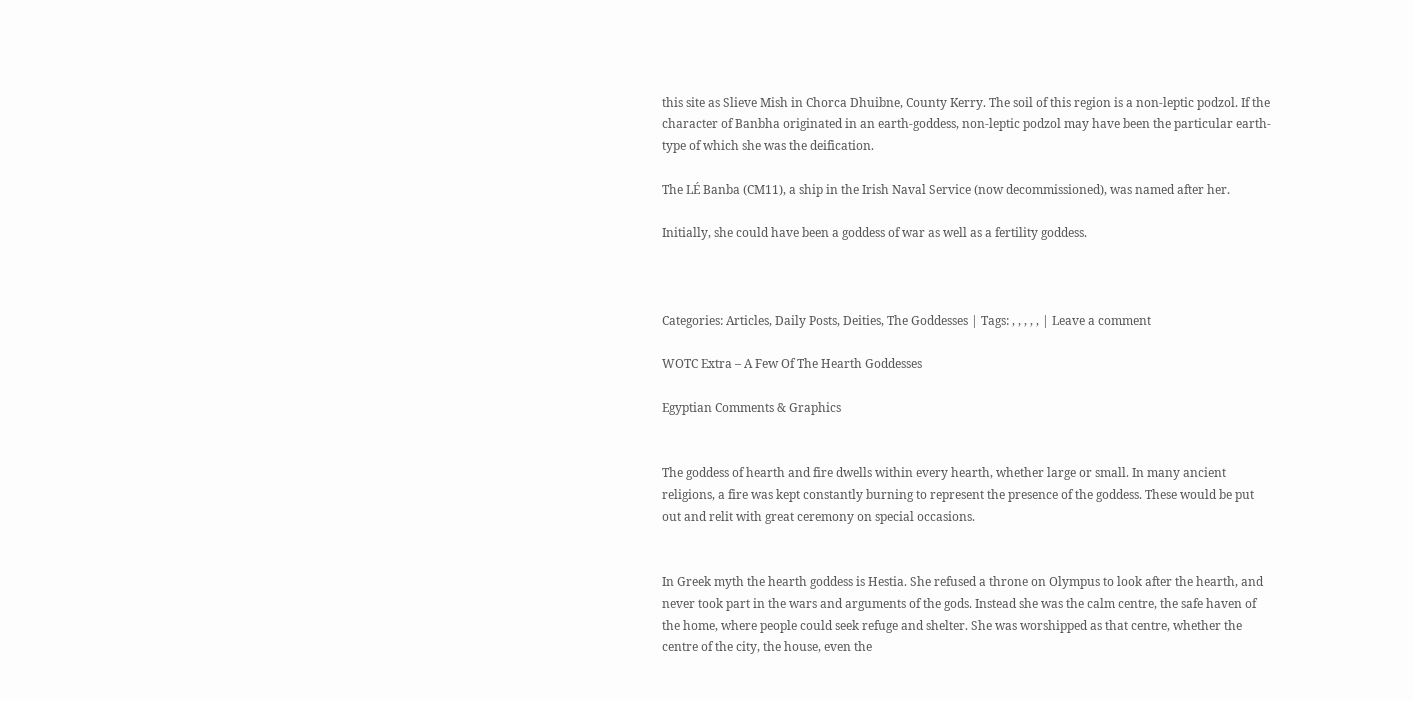this site as Slieve Mish in Chorca Dhuibne, County Kerry. The soil of this region is a non-leptic podzol. If the character of Banbha originated in an earth-goddess, non-leptic podzol may have been the particular earth-type of which she was the deification.

The LÉ Banba (CM11), a ship in the Irish Naval Service (now decommissioned), was named after her.

Initially, she could have been a goddess of war as well as a fertility goddess.



Categories: Articles, Daily Posts, Deities, The Goddesses | Tags: , , , , , | Leave a comment

WOTC Extra – A Few Of The Hearth Goddesses

Egyptian Comments & Graphics


The goddess of hearth and fire dwells within every hearth, whether large or small. In many ancient religions, a fire was kept constantly burning to represent the presence of the goddess. These would be put out and relit with great ceremony on special occasions.


In Greek myth the hearth goddess is Hestia. She refused a throne on Olympus to look after the hearth, and never took part in the wars and arguments of the gods. Instead she was the calm centre, the safe haven of the home, where people could seek refuge and shelter. She was worshipped as that centre, whether the centre of the city, the house, even the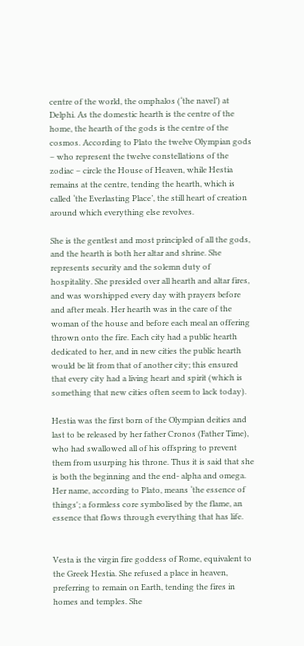centre of the world, the omphalos (‘the navel’) at Delphi. As the domestic hearth is the centre of the home, the hearth of the gods is the centre of the cosmos. According to Plato the twelve Olympian gods – who represent the twelve constellations of the zodiac – circle the House of Heaven, while Hestia remains at the centre, tending the hearth, which is called ‘the Everlasting Place’, the still heart of creation around which everything else revolves.

She is the gentlest and most principled of all the gods, and the hearth is both her altar and shrine. She represents security and the solemn duty of hospitality. She presided over all hearth and altar fires, and was worshipped every day with prayers before and after meals. Her hearth was in the care of the woman of the house and before each meal an offering thrown onto the fire. Each city had a public hearth dedicated to her, and in new cities the public hearth would be lit from that of another city; this ensured that every city had a living heart and spirit (which is something that new cities often seem to lack today).

Hestia was the first born of the Olympian deities and last to be released by her father Cronos (Father Time), who had swallowed all of his offspring to prevent them from usurping his throne. Thus it is said that she is both the beginning and the end- alpha and omega. Her name, according to Plato, means ‘the essence of things'; a formless core symbolised by the flame, an essence that flows through everything that has life.


Vesta is the virgin fire goddess of Rome, equivalent to the Greek Hestia. She refused a place in heaven, preferring to remain on Earth, tending the fires in homes and temples. She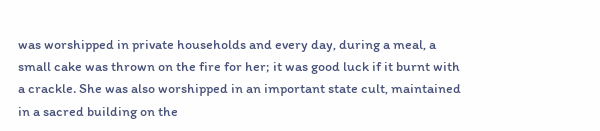was worshipped in private households and every day, during a meal, a small cake was thrown on the fire for her; it was good luck if it burnt with a crackle. She was also worshipped in an important state cult, maintained in a sacred building on the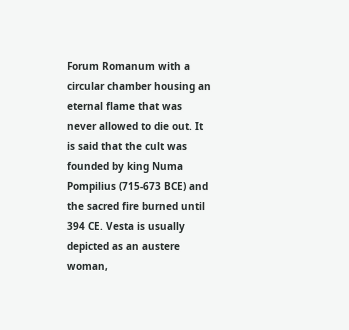Forum Romanum with a circular chamber housing an eternal flame that was never allowed to die out. It is said that the cult was founded by king Numa Pompilius (715-673 BCE) and the sacred fire burned until 394 CE. Vesta is usually depicted as an austere woman,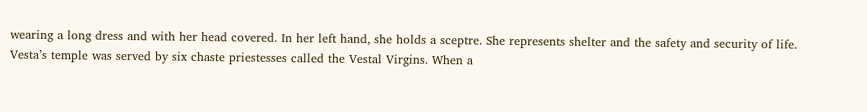wearing a long dress and with her head covered. In her left hand, she holds a sceptre. She represents shelter and the safety and security of life.
Vesta’s temple was served by six chaste priestesses called the Vestal Virgins. When a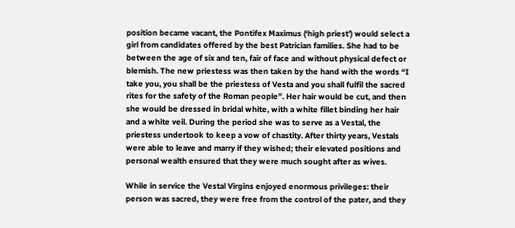position became vacant, the Pontifex Maximus (‘high priest’) would select a girl from candidates offered by the best Patrician families. She had to be between the age of six and ten, fair of face and without physical defect or blemish. The new priestess was then taken by the hand with the words “I take you, you shall be the priestess of Vesta and you shall fulfil the sacred rites for the safety of the Roman people”. Her hair would be cut, and then she would be dressed in bridal white, with a white fillet binding her hair and a white veil. During the period she was to serve as a Vestal, the priestess undertook to keep a vow of chastity. After thirty years, Vestals were able to leave and marry if they wished; their elevated positions and personal wealth ensured that they were much sought after as wives.

While in service the Vestal Virgins enjoyed enormous privileges: their person was sacred, they were free from the control of the pater, and they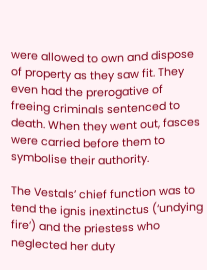were allowed to own and dispose of property as they saw fit. They even had the prerogative of freeing criminals sentenced to death. When they went out, fasces were carried before them to symbolise their authority.

The Vestals’ chief function was to tend the ignis inextinctus (‘undying fire’) and the priestess who neglected her duty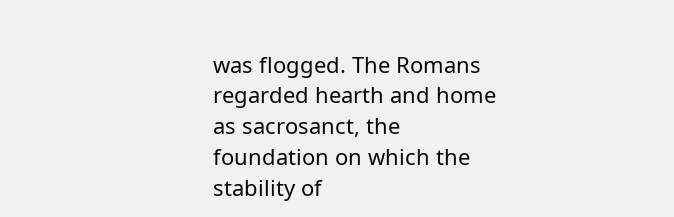was flogged. The Romans regarded hearth and home as sacrosanct, the foundation on which the stability of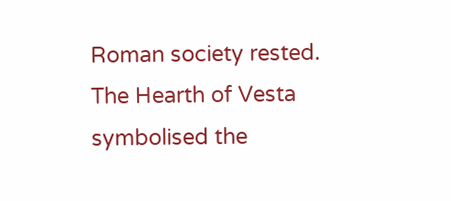Roman society rested. The Hearth of Vesta symbolised the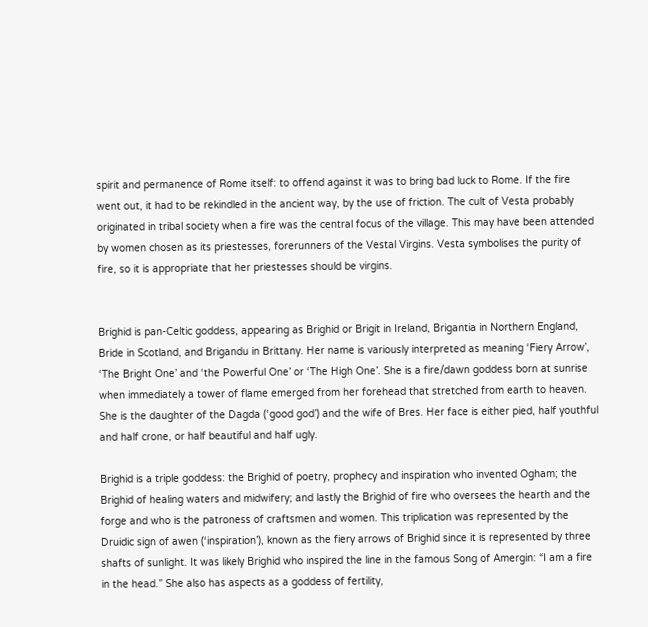spirit and permanence of Rome itself: to offend against it was to bring bad luck to Rome. If the fire went out, it had to be rekindled in the ancient way, by the use of friction. The cult of Vesta probably originated in tribal society when a fire was the central focus of the village. This may have been attended by women chosen as its priestesses, forerunners of the Vestal Virgins. Vesta symbolises the purity of fire, so it is appropriate that her priestesses should be virgins.


Brighid is pan-Celtic goddess, appearing as Brighid or Brigit in Ireland, Brigantia in Northern England, Bride in Scotland, and Brigandu in Brittany. Her name is variously interpreted as meaning ‘Fiery Arrow’, ‘The Bright One’ and ‘the Powerful One’ or ‘The High One’. She is a fire/dawn goddess born at sunrise when immediately a tower of flame emerged from her forehead that stretched from earth to heaven. She is the daughter of the Dagda (‘good god’) and the wife of Bres. Her face is either pied, half youthful and half crone, or half beautiful and half ugly.

Brighid is a triple goddess: the Brighid of poetry, prophecy and inspiration who invented Ogham; the Brighid of healing waters and midwifery; and lastly the Brighid of fire who oversees the hearth and the forge and who is the patroness of craftsmen and women. This triplication was represented by the Druidic sign of awen (‘inspiration’), known as the fiery arrows of Brighid since it is represented by three shafts of sunlight. It was likely Brighid who inspired the line in the famous Song of Amergin: “I am a fire in the head.” She also has aspects as a goddess of fertility,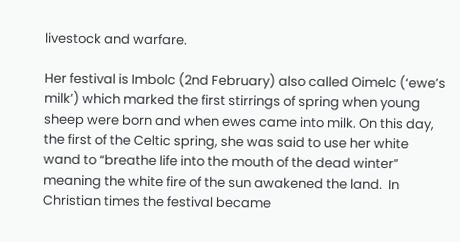livestock and warfare.

Her festival is Imbolc (2nd February) also called Oimelc (‘ewe’s milk’) which marked the first stirrings of spring when young sheep were born and when ewes came into milk. On this day, the first of the Celtic spring, she was said to use her white wand to “breathe life into the mouth of the dead winter” meaning the white fire of the sun awakened the land.  In Christian times the festival became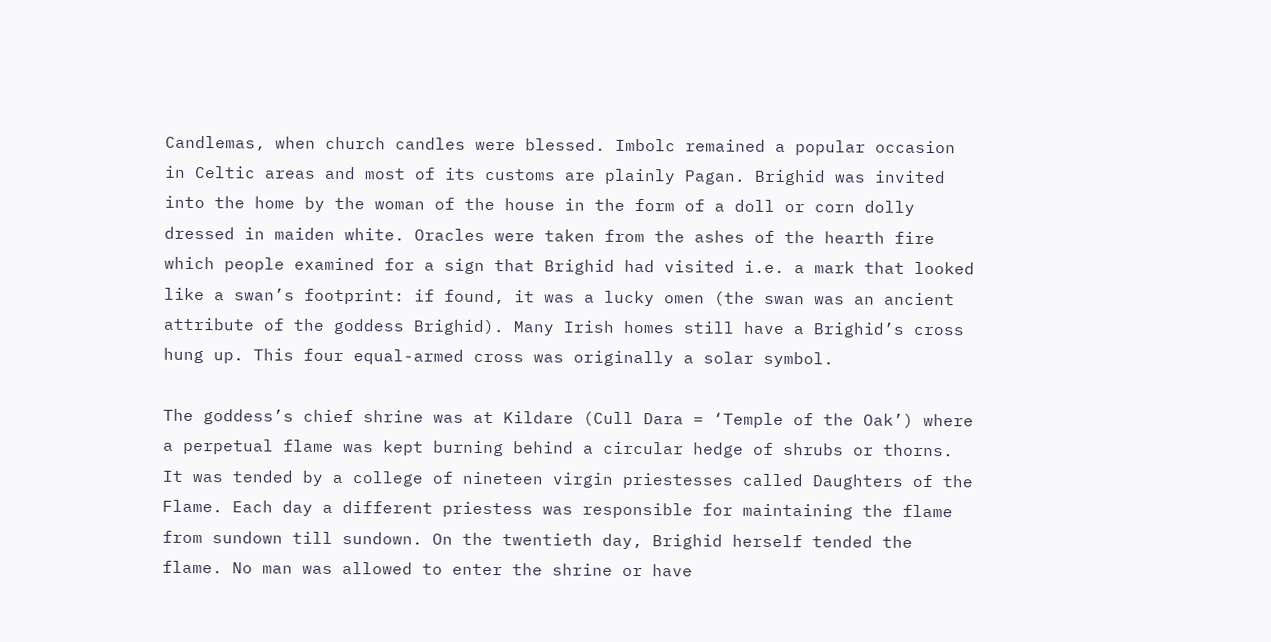Candlemas, when church candles were blessed. Imbolc remained a popular occasion in Celtic areas and most of its customs are plainly Pagan. Brighid was invited into the home by the woman of the house in the form of a doll or corn dolly dressed in maiden white. Oracles were taken from the ashes of the hearth fire which people examined for a sign that Brighid had visited i.e. a mark that looked like a swan’s footprint: if found, it was a lucky omen (the swan was an ancient attribute of the goddess Brighid). Many Irish homes still have a Brighid’s cross hung up. This four equal-armed cross was originally a solar symbol.

The goddess’s chief shrine was at Kildare (Cull Dara = ‘Temple of the Oak’) where a perpetual flame was kept burning behind a circular hedge of shrubs or thorns. It was tended by a college of nineteen virgin priestesses called Daughters of the Flame. Each day a different priestess was responsible for maintaining the flame from sundown till sundown. On the twentieth day, Brighid herself tended the flame. No man was allowed to enter the shrine or have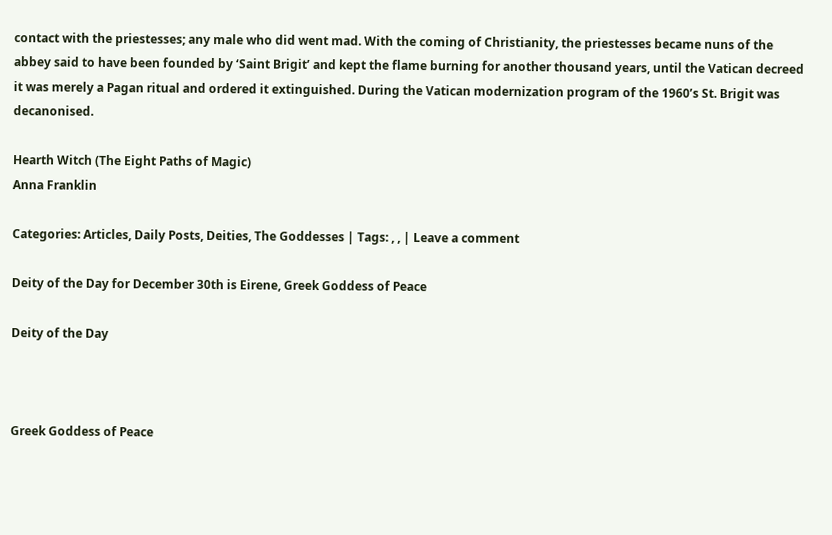contact with the priestesses; any male who did went mad. With the coming of Christianity, the priestesses became nuns of the abbey said to have been founded by ‘Saint Brigit’ and kept the flame burning for another thousand years, until the Vatican decreed it was merely a Pagan ritual and ordered it extinguished. During the Vatican modernization program of the 1960’s St. Brigit was decanonised.

Hearth Witch (The Eight Paths of Magic)
Anna Franklin

Categories: Articles, Daily Posts, Deities, The Goddesses | Tags: , , | Leave a comment

Deity of the Day for December 30th is Eirene, Greek Goddess of Peace

Deity of the Day



Greek Goddess of Peace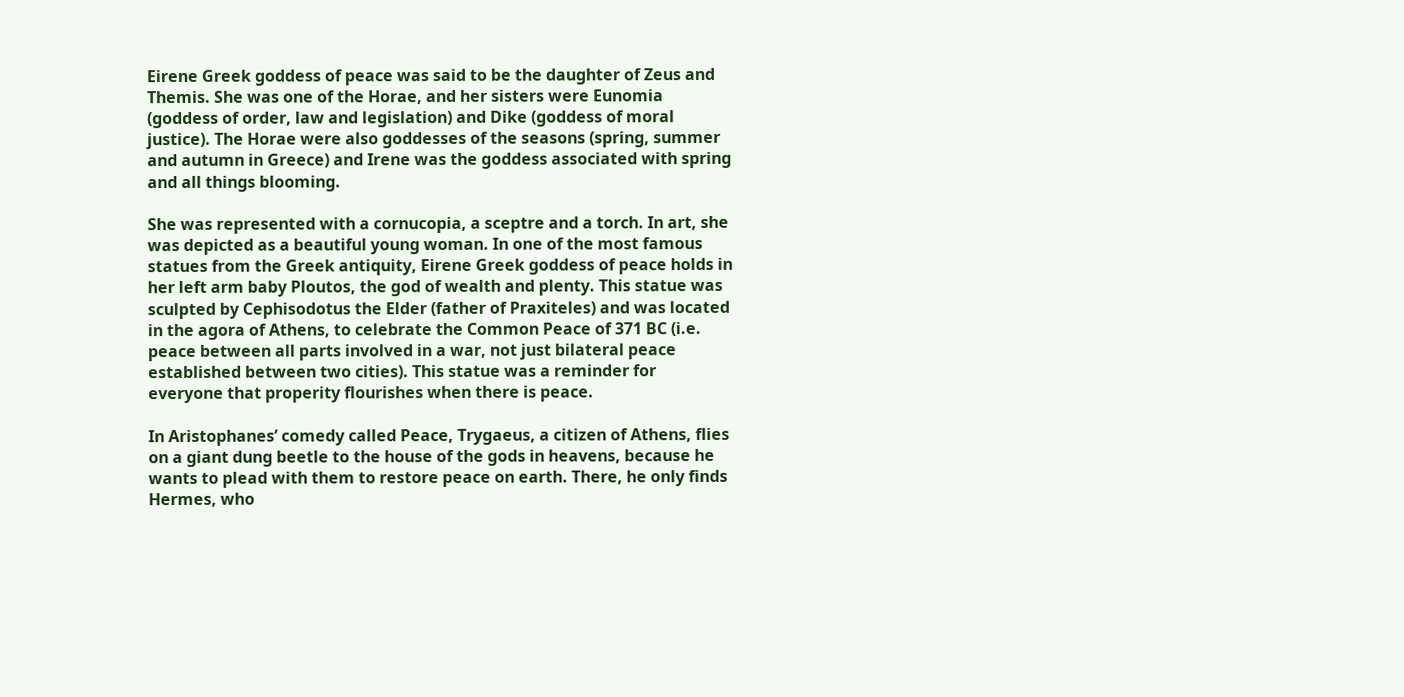Eirene Greek goddess of peace was said to be the daughter of Zeus and Themis. She was one of the Horae, and her sisters were Eunomia (goddess of order, law and legislation) and Dike (goddess of moral justice). The Horae were also goddesses of the seasons (spring, summer and autumn in Greece) and Irene was the goddess associated with spring and all things blooming.

She was represented with a cornucopia, a sceptre and a torch. In art, she was depicted as a beautiful young woman. In one of the most famous statues from the Greek antiquity, Eirene Greek goddess of peace holds in her left arm baby Ploutos, the god of wealth and plenty. This statue was sculpted by Cephisodotus the Elder (father of Praxiteles) and was located in the agora of Athens, to celebrate the Common Peace of 371 BC (i.e. peace between all parts involved in a war, not just bilateral peace established between two cities). This statue was a reminder for everyone that properity flourishes when there is peace.

In Aristophanes’ comedy called Peace, Trygaeus, a citizen of Athens, flies on a giant dung beetle to the house of the gods in heavens, because he wants to plead with them to restore peace on earth. There, he only finds Hermes, who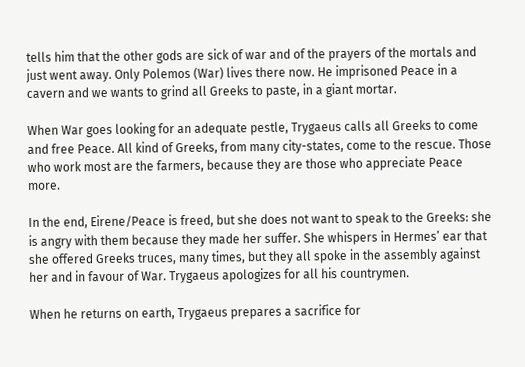tells him that the other gods are sick of war and of the prayers of the mortals and just went away. Only Polemos (War) lives there now. He imprisoned Peace in a cavern and we wants to grind all Greeks to paste, in a giant mortar.

When War goes looking for an adequate pestle, Trygaeus calls all Greeks to come and free Peace. All kind of Greeks, from many city-states, come to the rescue. Those who work most are the farmers, because they are those who appreciate Peace more.

In the end, Eirene/Peace is freed, but she does not want to speak to the Greeks: she is angry with them because they made her suffer. She whispers in Hermes’ ear that she offered Greeks truces, many times, but they all spoke in the assembly against her and in favour of War. Trygaeus apologizes for all his countrymen.

When he returns on earth, Trygaeus prepares a sacrifice for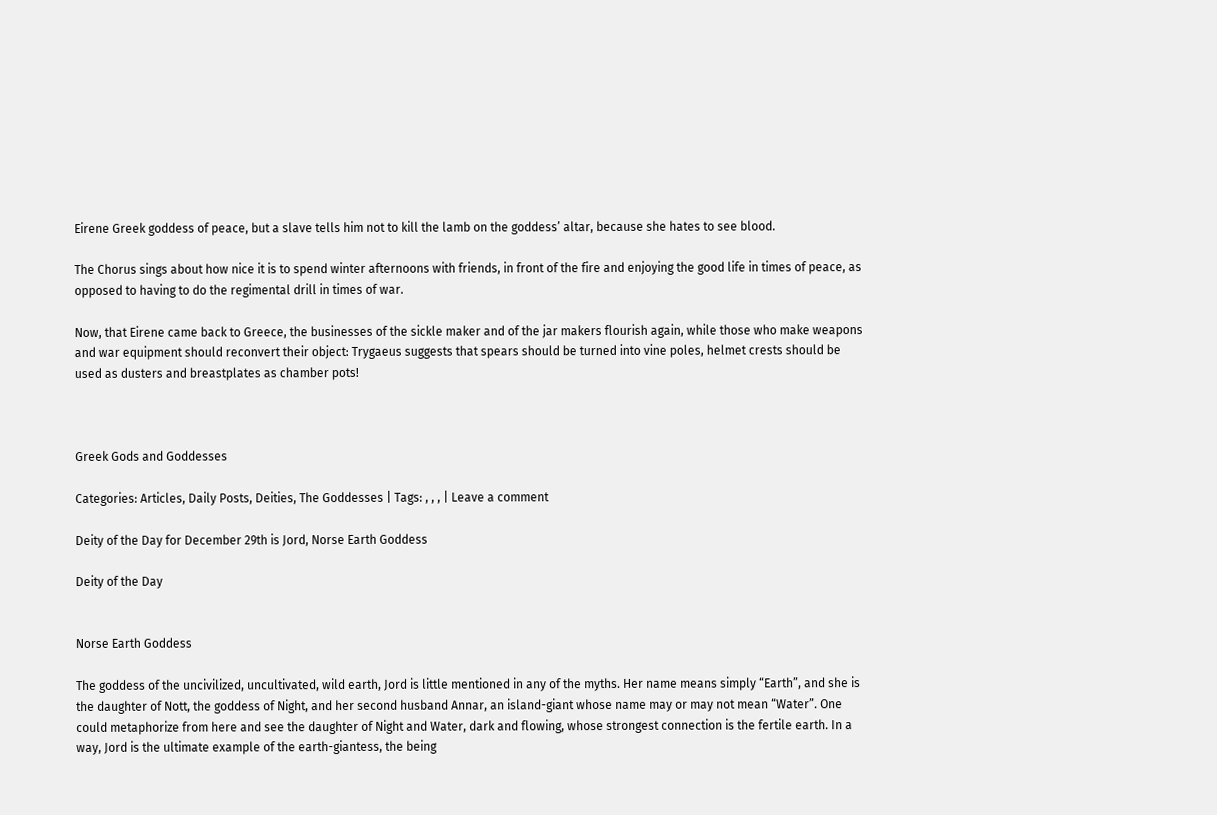Eirene Greek goddess of peace, but a slave tells him not to kill the lamb on the goddess’ altar, because she hates to see blood.

The Chorus sings about how nice it is to spend winter afternoons with friends, in front of the fire and enjoying the good life in times of peace, as opposed to having to do the regimental drill in times of war.

Now, that Eirene came back to Greece, the businesses of the sickle maker and of the jar makers flourish again, while those who make weapons and war equipment should reconvert their object: Trygaeus suggests that spears should be turned into vine poles, helmet crests should be used as dusters and breastplates as chamber pots!



Greek Gods and Goddesses

Categories: Articles, Daily Posts, Deities, The Goddesses | Tags: , , , | Leave a comment

Deity of the Day for December 29th is Jord, Norse Earth Goddess

Deity of the Day


Norse Earth Goddess

The goddess of the uncivilized, uncultivated, wild earth, Jord is little mentioned in any of the myths. Her name means simply “Earth”, and she is the daughter of Nott, the goddess of Night, and her second husband Annar, an island-giant whose name may or may not mean “Water”. One could metaphorize from here and see the daughter of Night and Water, dark and flowing, whose strongest connection is the fertile earth. In a way, Jord is the ultimate example of the earth-giantess, the being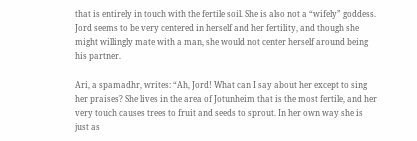that is entirely in touch with the fertile soil. She is also not a “wifely” goddess. Jord seems to be very centered in herself and her fertility, and though she might willingly mate with a man, she would not center herself around being his partner.

Ari, a spamadhr, writes: “Ah, Jord! What can I say about her except to sing her praises? She lives in the area of Jotunheim that is the most fertile, and her very touch causes trees to fruit and seeds to sprout. In her own way she is just as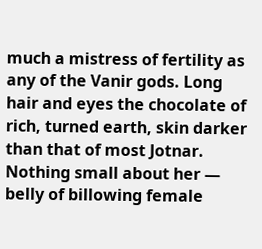much a mistress of fertility as any of the Vanir gods. Long hair and eyes the chocolate of rich, turned earth, skin darker than that of most Jotnar. Nothing small about her — belly of billowing female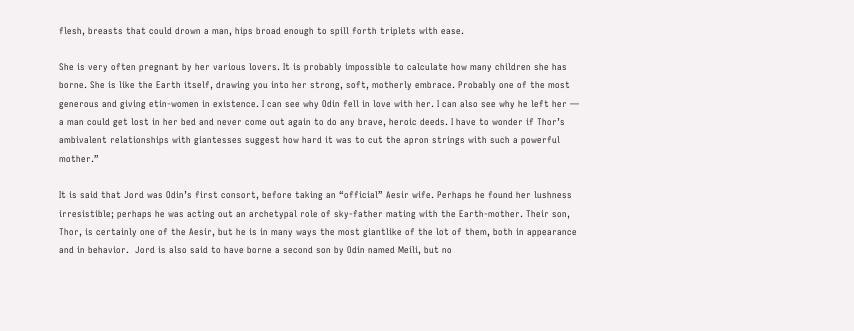flesh, breasts that could drown a man, hips broad enough to spill forth triplets with ease.

She is very often pregnant by her various lovers. It is probably impossible to calculate how many children she has borne. She is like the Earth itself, drawing you into her strong, soft, motherly embrace. Probably one of the most generous and giving etin-women in existence. I can see why Odin fell in love with her. I can also see why he left her — a man could get lost in her bed and never come out again to do any brave, heroic deeds. I have to wonder if Thor’s ambivalent relationships with giantesses suggest how hard it was to cut the apron strings with such a powerful mother.”

It is said that Jord was Odin’s first consort, before taking an “official” Aesir wife. Perhaps he found her lushness irresistible; perhaps he was acting out an archetypal role of sky-father mating with the Earth-mother. Their son, Thor, is certainly one of the Aesir, but he is in many ways the most giantlike of the lot of them, both in appearance and in behavior.  Jord is also said to have borne a second son by Odin named Meili, but no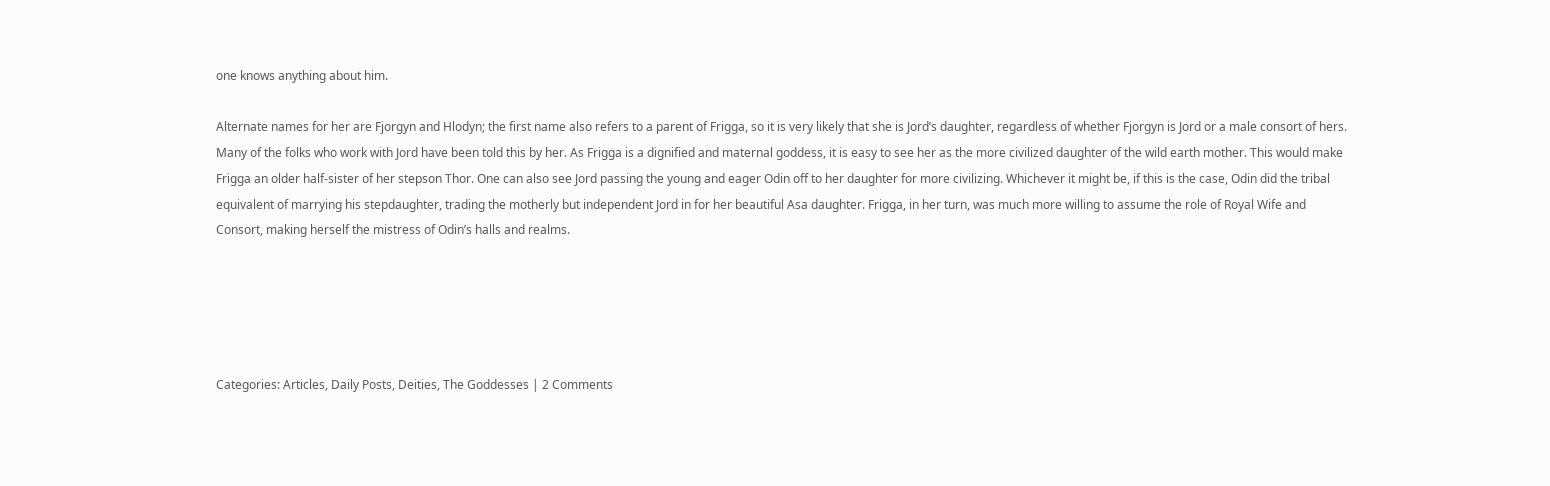one knows anything about him.

Alternate names for her are Fjorgyn and Hlodyn; the first name also refers to a parent of Frigga, so it is very likely that she is Jord’s daughter, regardless of whether Fjorgyn is Jord or a male consort of hers. Many of the folks who work with Jord have been told this by her. As Frigga is a dignified and maternal goddess, it is easy to see her as the more civilized daughter of the wild earth mother. This would make Frigga an older half-sister of her stepson Thor. One can also see Jord passing the young and eager Odin off to her daughter for more civilizing. Whichever it might be, if this is the case, Odin did the tribal equivalent of marrying his stepdaughter, trading the motherly but independent Jord in for her beautiful Asa daughter. Frigga, in her turn, was much more willing to assume the role of Royal Wife and Consort, making herself the mistress of Odin’s halls and realms.





Categories: Articles, Daily Posts, Deities, The Goddesses | 2 Comments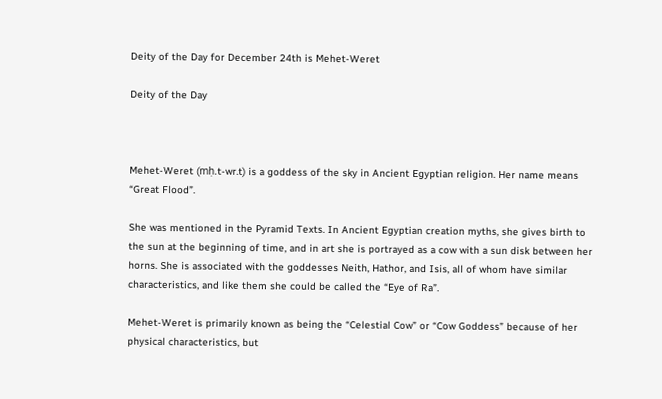Deity of the Day for December 24th is Mehet-Weret

Deity of the Day



Mehet-Weret (mḥ.t-wr.t) is a goddess of the sky in Ancient Egyptian religion. Her name means “Great Flood”.

She was mentioned in the Pyramid Texts. In Ancient Egyptian creation myths, she gives birth to the sun at the beginning of time, and in art she is portrayed as a cow with a sun disk between her horns. She is associated with the goddesses Neith, Hathor, and Isis, all of whom have similar characteristics, and like them she could be called the “Eye of Ra”.

Mehet-Weret is primarily known as being the “Celestial Cow” or “Cow Goddess” because of her physical characteristics, but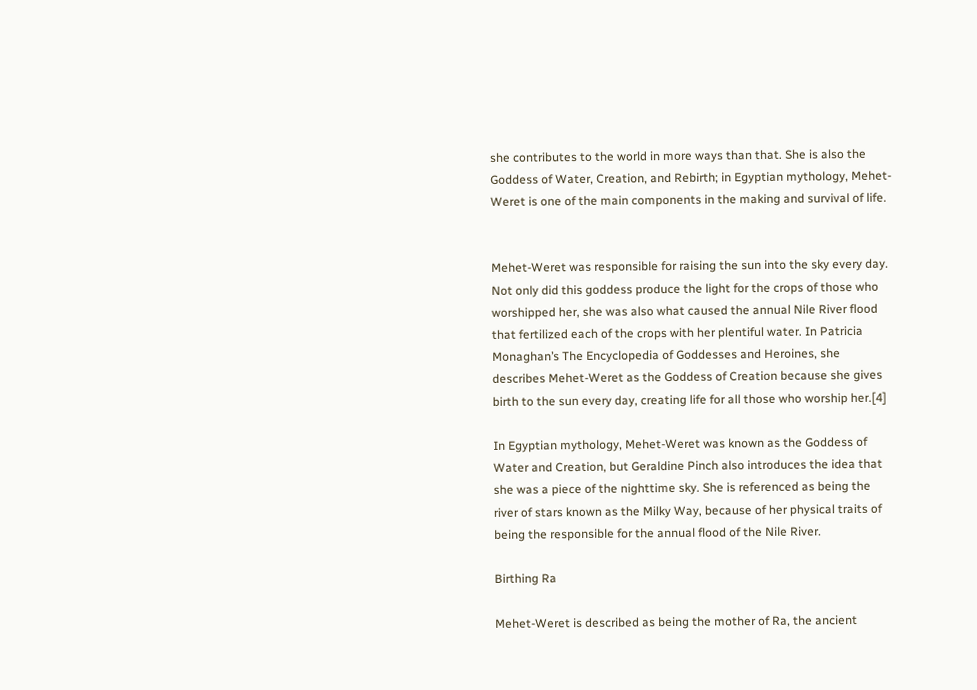she contributes to the world in more ways than that. She is also the Goddess of Water, Creation, and Rebirth; in Egyptian mythology, Mehet-Weret is one of the main components in the making and survival of life.


Mehet-Weret was responsible for raising the sun into the sky every day. Not only did this goddess produce the light for the crops of those who worshipped her, she was also what caused the annual Nile River flood that fertilized each of the crops with her plentiful water. In Patricia Monaghan’s The Encyclopedia of Goddesses and Heroines, she describes Mehet-Weret as the Goddess of Creation because she gives birth to the sun every day, creating life for all those who worship her.[4]

In Egyptian mythology, Mehet-Weret was known as the Goddess of Water and Creation, but Geraldine Pinch also introduces the idea that she was a piece of the nighttime sky. She is referenced as being the river of stars known as the Milky Way, because of her physical traits of being the responsible for the annual flood of the Nile River.

Birthing Ra

Mehet-Weret is described as being the mother of Ra, the ancient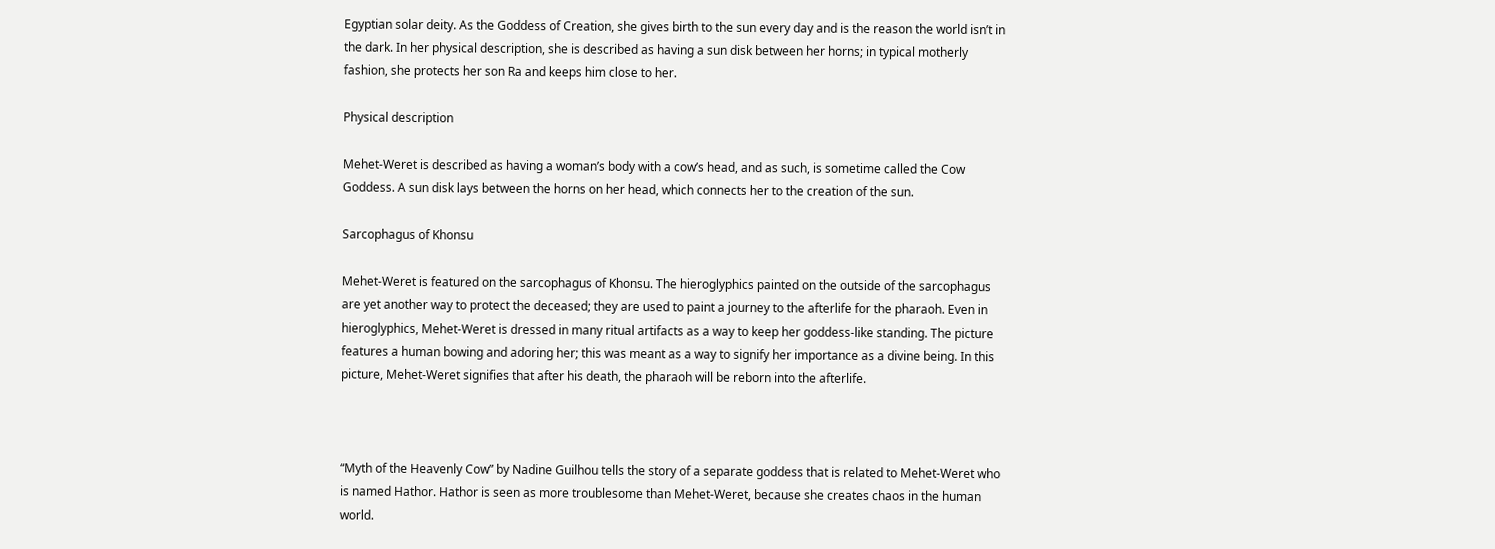Egyptian solar deity. As the Goddess of Creation, she gives birth to the sun every day and is the reason the world isn’t in the dark. In her physical description, she is described as having a sun disk between her horns; in typical motherly fashion, she protects her son Ra and keeps him close to her.

Physical description

Mehet-Weret is described as having a woman’s body with a cow’s head, and as such, is sometime called the Cow Goddess. A sun disk lays between the horns on her head, which connects her to the creation of the sun.

Sarcophagus of Khonsu

Mehet-Weret is featured on the sarcophagus of Khonsu. The hieroglyphics painted on the outside of the sarcophagus are yet another way to protect the deceased; they are used to paint a journey to the afterlife for the pharaoh. Even in hieroglyphics, Mehet-Weret is dressed in many ritual artifacts as a way to keep her goddess-like standing. The picture features a human bowing and adoring her; this was meant as a way to signify her importance as a divine being. In this picture, Mehet-Weret signifies that after his death, the pharaoh will be reborn into the afterlife.



“Myth of the Heavenly Cow” by Nadine Guilhou tells the story of a separate goddess that is related to Mehet-Weret who is named Hathor. Hathor is seen as more troublesome than Mehet-Weret, because she creates chaos in the human world.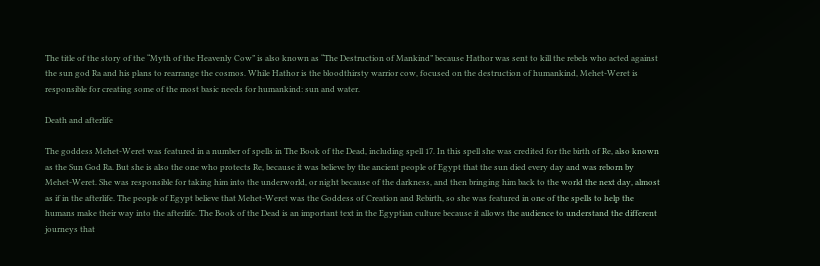The title of the story of the “Myth of the Heavenly Cow” is also known as “The Destruction of Mankind” because Hathor was sent to kill the rebels who acted against the sun god Ra and his plans to rearrange the cosmos. While Hathor is the bloodthirsty warrior cow, focused on the destruction of humankind, Mehet-Weret is responsible for creating some of the most basic needs for humankind: sun and water.

Death and afterlife

The goddess Mehet-Weret was featured in a number of spells in The Book of the Dead, including spell 17. In this spell she was credited for the birth of Re, also known as the Sun God Ra. But she is also the one who protects Re, because it was believe by the ancient people of Egypt that the sun died every day and was reborn by Mehet-Weret. She was responsible for taking him into the underworld, or night because of the darkness, and then bringing him back to the world the next day, almost as if in the afterlife. The people of Egypt believe that Mehet-Weret was the Goddess of Creation and Rebirth, so she was featured in one of the spells to help the humans make their way into the afterlife. The Book of the Dead is an important text in the Egyptian culture because it allows the audience to understand the different journeys that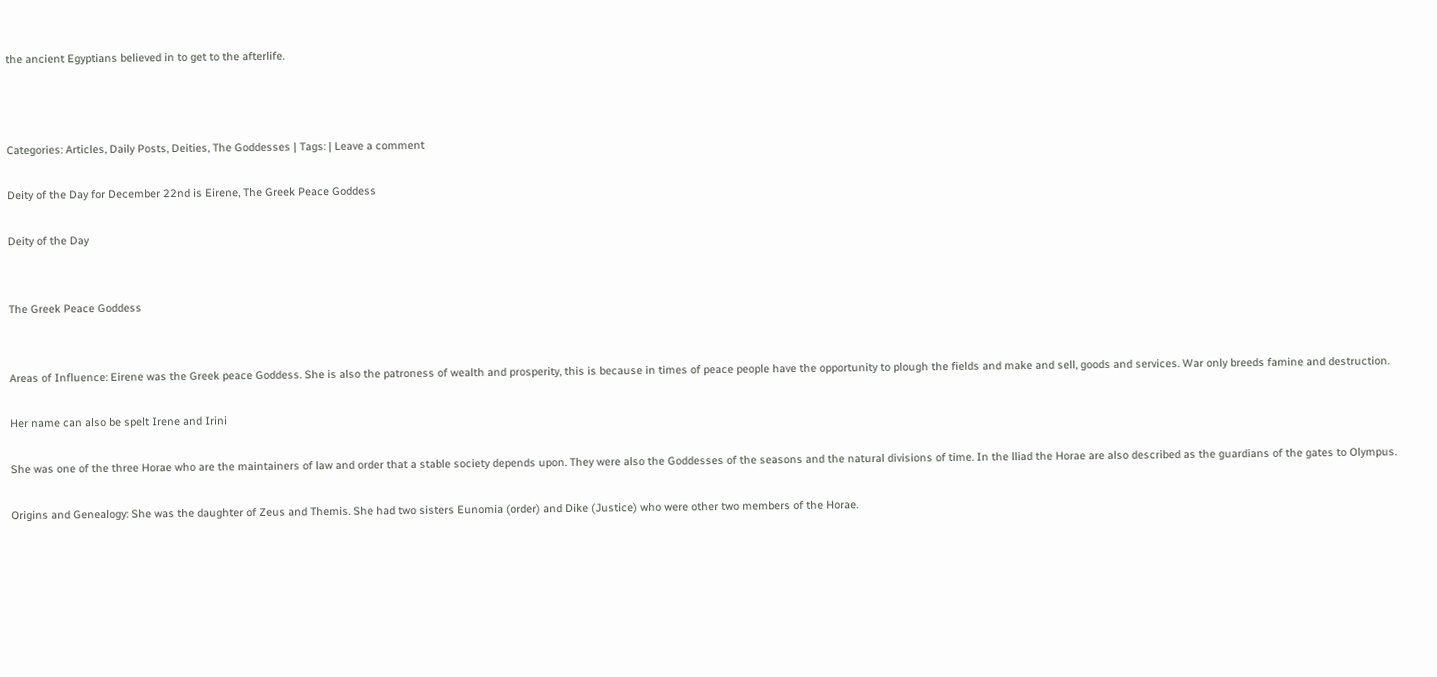the ancient Egyptians believed in to get to the afterlife.



Categories: Articles, Daily Posts, Deities, The Goddesses | Tags: | Leave a comment

Deity of the Day for December 22nd is Eirene, The Greek Peace Goddess

Deity of the Day


The Greek Peace Goddess


Areas of Influence: Eirene was the Greek peace Goddess. She is also the patroness of wealth and prosperity, this is because in times of peace people have the opportunity to plough the fields and make and sell, goods and services. War only breeds famine and destruction.

Her name can also be spelt Irene and Irini

She was one of the three Horae who are the maintainers of law and order that a stable society depends upon. They were also the Goddesses of the seasons and the natural divisions of time. In the lliad the Horae are also described as the guardians of the gates to Olympus.

Origins and Genealogy: She was the daughter of Zeus and Themis. She had two sisters Eunomia (order) and Dike (Justice) who were other two members of the Horae.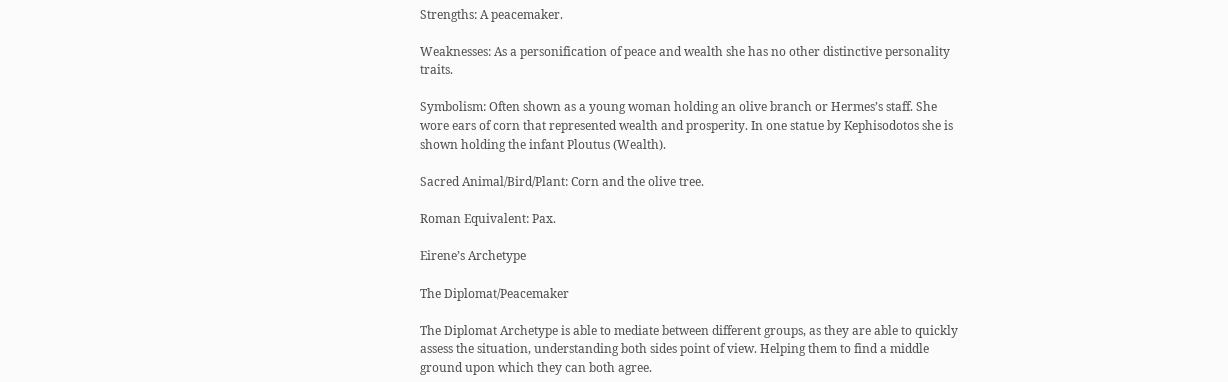Strengths: A peacemaker.

Weaknesses: As a personification of peace and wealth she has no other distinctive personality traits.

Symbolism: Often shown as a young woman holding an olive branch or Hermes’s staff. She wore ears of corn that represented wealth and prosperity. In one statue by Kephisodotos she is shown holding the infant Ploutus (Wealth).

Sacred Animal/Bird/Plant: Corn and the olive tree.

Roman Equivalent: Pax.

Eirene’s Archetype

The Diplomat/Peacemaker

The Diplomat Archetype is able to mediate between different groups, as they are able to quickly assess the situation, understanding both sides point of view. Helping them to find a middle ground upon which they can both agree.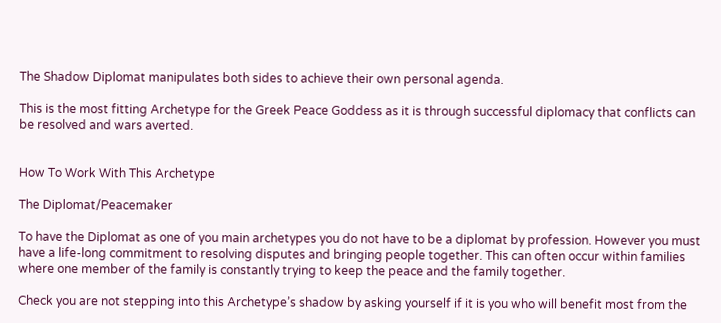The Shadow Diplomat manipulates both sides to achieve their own personal agenda.

This is the most fitting Archetype for the Greek Peace Goddess as it is through successful diplomacy that conflicts can be resolved and wars averted.


How To Work With This Archetype

The Diplomat/Peacemaker

To have the Diplomat as one of you main archetypes you do not have to be a diplomat by profession. However you must have a life-long commitment to resolving disputes and bringing people together. This can often occur within families where one member of the family is constantly trying to keep the peace and the family together.

Check you are not stepping into this Archetype’s shadow by asking yourself if it is you who will benefit most from the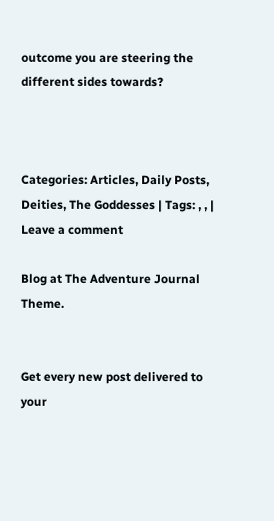outcome you are steering the different sides towards?



Categories: Articles, Daily Posts, Deities, The Goddesses | Tags: , , | Leave a comment

Blog at The Adventure Journal Theme.


Get every new post delivered to your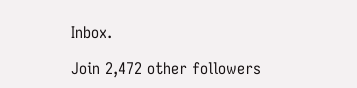Inbox.

Join 2,472 other followers